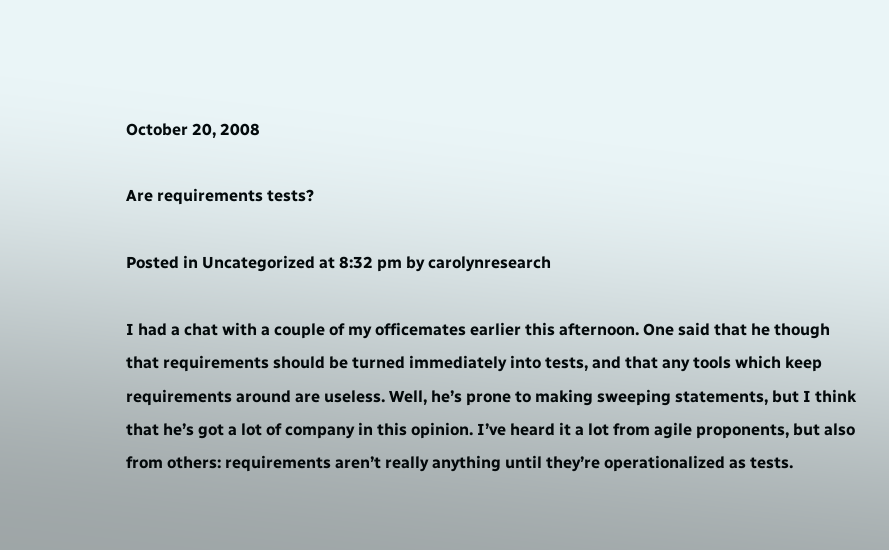October 20, 2008

Are requirements tests?

Posted in Uncategorized at 8:32 pm by carolynresearch

I had a chat with a couple of my officemates earlier this afternoon. One said that he though that requirements should be turned immediately into tests, and that any tools which keep requirements around are useless. Well, he’s prone to making sweeping statements, but I think that he’s got a lot of company in this opinion. I’ve heard it a lot from agile proponents, but also from others: requirements aren’t really anything until they’re operationalized as tests.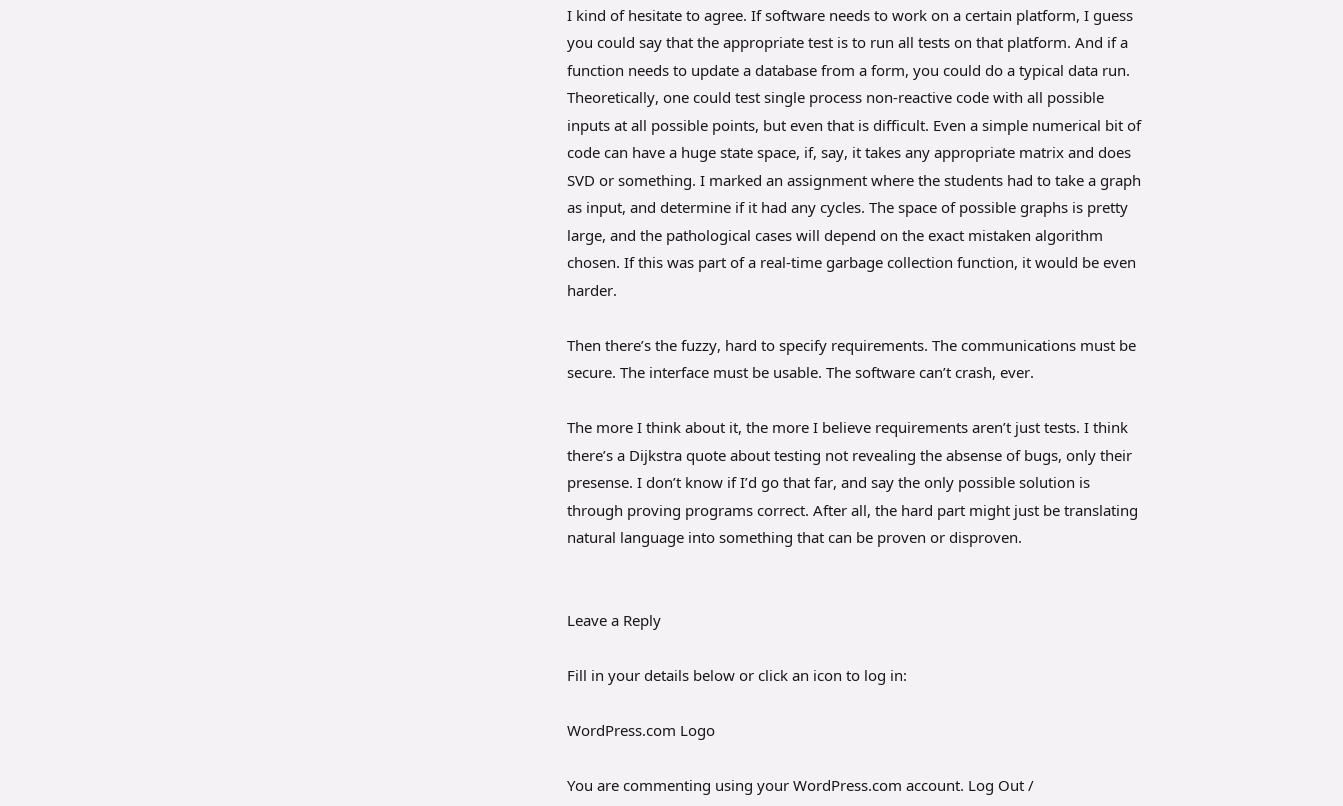I kind of hesitate to agree. If software needs to work on a certain platform, I guess you could say that the appropriate test is to run all tests on that platform. And if a function needs to update a database from a form, you could do a typical data run. Theoretically, one could test single process non-reactive code with all possible inputs at all possible points, but even that is difficult. Even a simple numerical bit of code can have a huge state space, if, say, it takes any appropriate matrix and does SVD or something. I marked an assignment where the students had to take a graph as input, and determine if it had any cycles. The space of possible graphs is pretty large, and the pathological cases will depend on the exact mistaken algorithm chosen. If this was part of a real-time garbage collection function, it would be even harder.

Then there’s the fuzzy, hard to specify requirements. The communications must be secure. The interface must be usable. The software can’t crash, ever.

The more I think about it, the more I believe requirements aren’t just tests. I think there’s a Dijkstra quote about testing not revealing the absense of bugs, only their presense. I don’t know if I’d go that far, and say the only possible solution is through proving programs correct. After all, the hard part might just be translating natural language into something that can be proven or disproven.


Leave a Reply

Fill in your details below or click an icon to log in:

WordPress.com Logo

You are commenting using your WordPress.com account. Log Out /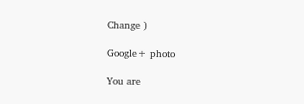Change )

Google+ photo

You are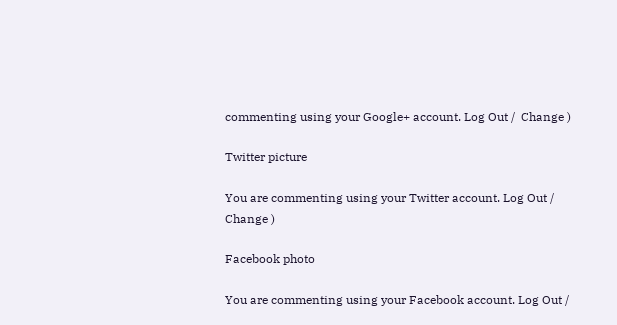commenting using your Google+ account. Log Out /  Change )

Twitter picture

You are commenting using your Twitter account. Log Out /  Change )

Facebook photo

You are commenting using your Facebook account. Log Out /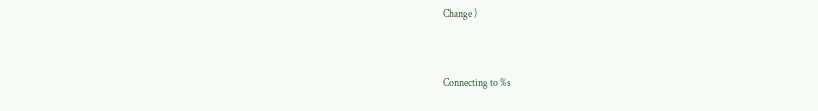Change )


Connecting to %s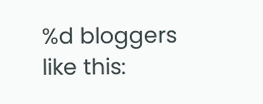%d bloggers like this: